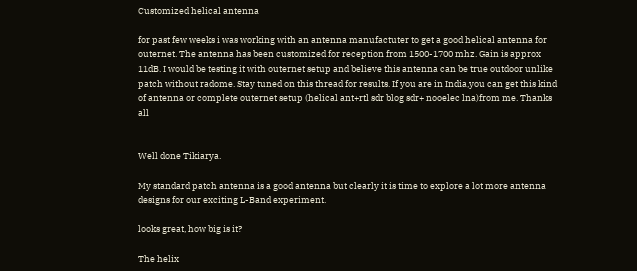Customized helical antenna

for past few weeks i was working with an antenna manufactuter to get a good helical antenna for outernet. The antenna has been customized for reception from 1500-1700 mhz. Gain is approx 11dB. I would be testing it with outernet setup and believe this antenna can be true outdoor unlike patch without radome. Stay tuned on this thread for results. If you are in India,you can get this kind of antenna or complete outernet setup (helical ant+rtl sdr blog sdr+ nooelec lna)from me. Thanks all


Well done Tikiarya.

My standard patch antenna is a good antenna but clearly it is time to explore a lot more antenna designs for our exciting L-Band experiment.

looks great, how big is it?

The helix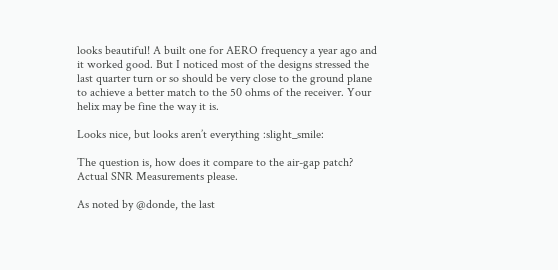looks beautiful! A built one for AERO frequency a year ago and it worked good. But I noticed most of the designs stressed the last quarter turn or so should be very close to the ground plane to achieve a better match to the 50 ohms of the receiver. Your helix may be fine the way it is.

Looks nice, but looks aren’t everything :slight_smile:

The question is, how does it compare to the air-gap patch? Actual SNR Measurements please.

As noted by @donde, the last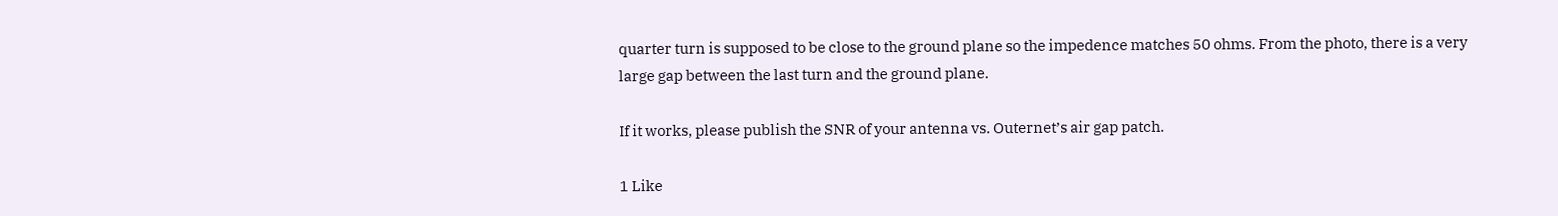quarter turn is supposed to be close to the ground plane so the impedence matches 50 ohms. From the photo, there is a very large gap between the last turn and the ground plane.

If it works, please publish the SNR of your antenna vs. Outernet’s air gap patch.

1 Like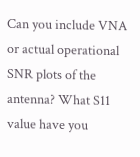Can you include VNA or actual operational SNR plots of the antenna? What S11 value have you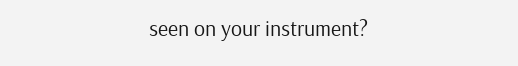seen on your instrument?